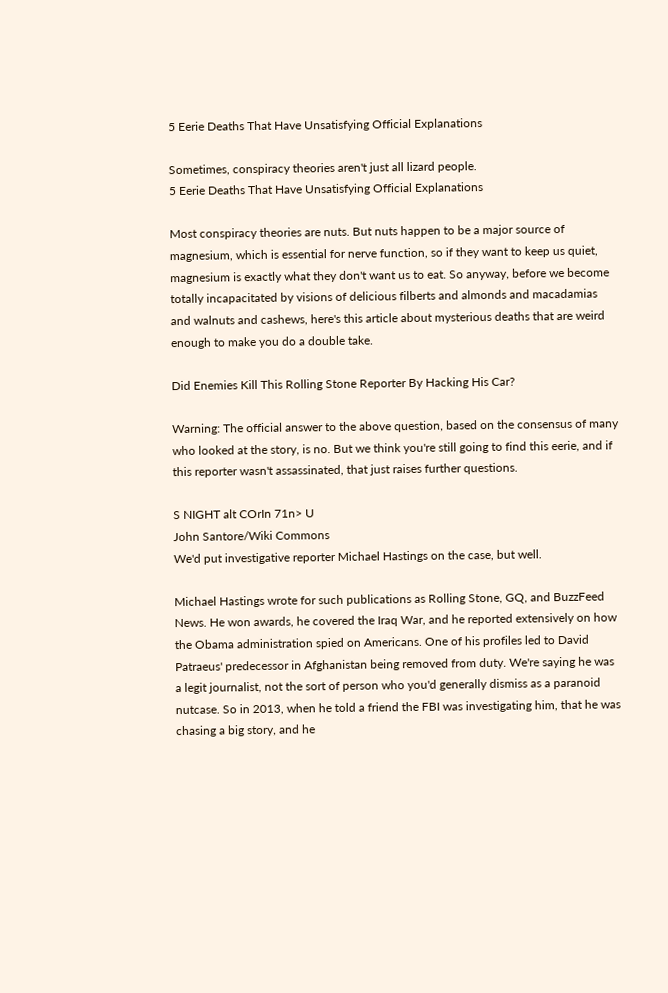5 Eerie Deaths That Have Unsatisfying Official Explanations

Sometimes, conspiracy theories aren't just all lizard people.
5 Eerie Deaths That Have Unsatisfying Official Explanations

Most conspiracy theories are nuts. But nuts happen to be a major source of magnesium, which is essential for nerve function, so if they want to keep us quiet, magnesium is exactly what they don't want us to eat. So anyway, before we become totally incapacitated by visions of delicious filberts and almonds and macadamias and walnuts and cashews, here's this article about mysterious deaths that are weird enough to make you do a double take.

Did Enemies Kill This Rolling Stone Reporter By Hacking His Car?

Warning: The official answer to the above question, based on the consensus of many who looked at the story, is no. But we think you're still going to find this eerie, and if this reporter wasn't assassinated, that just raises further questions.

S NIGHT alt COrIn 71n> U
John Santore/Wiki Commons
We'd put investigative reporter Michael Hastings on the case, but well.

Michael Hastings wrote for such publications as Rolling Stone, GQ, and BuzzFeed News. He won awards, he covered the Iraq War, and he reported extensively on how the Obama administration spied on Americans. One of his profiles led to David Patraeus' predecessor in Afghanistan being removed from duty. We're saying he was a legit journalist, not the sort of person who you'd generally dismiss as a paranoid nutcase. So in 2013, when he told a friend the FBI was investigating him, that he was chasing a big story, and he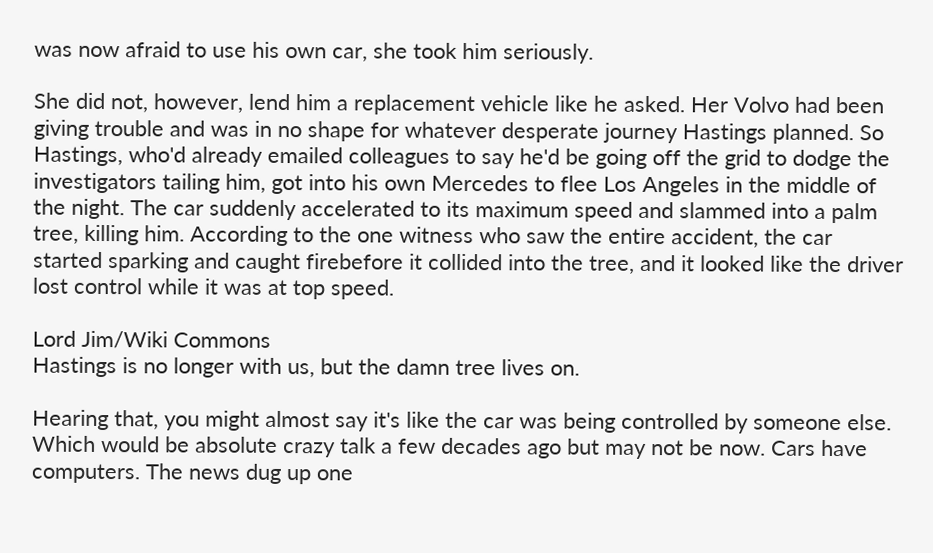was now afraid to use his own car, she took him seriously.

She did not, however, lend him a replacement vehicle like he asked. Her Volvo had been giving trouble and was in no shape for whatever desperate journey Hastings planned. So Hastings, who'd already emailed colleagues to say he'd be going off the grid to dodge the investigators tailing him, got into his own Mercedes to flee Los Angeles in the middle of the night. The car suddenly accelerated to its maximum speed and slammed into a palm tree, killing him. According to the one witness who saw the entire accident, the car started sparking and caught firebefore it collided into the tree, and it looked like the driver lost control while it was at top speed.

Lord Jim/Wiki Commons
Hastings is no longer with us, but the damn tree lives on.

Hearing that, you might almost say it's like the car was being controlled by someone else. Which would be absolute crazy talk a few decades ago but may not be now. Cars have computers. The news dug up one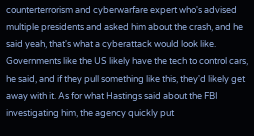counterterrorism and cyberwarfare expert who's advised multiple presidents and asked him about the crash, and he said yeah, that's what a cyberattack would look like. Governments like the US likely have the tech to control cars, he said, and if they pull something like this, they'd likely get away with it. As for what Hastings said about the FBI investigating him, the agency quickly put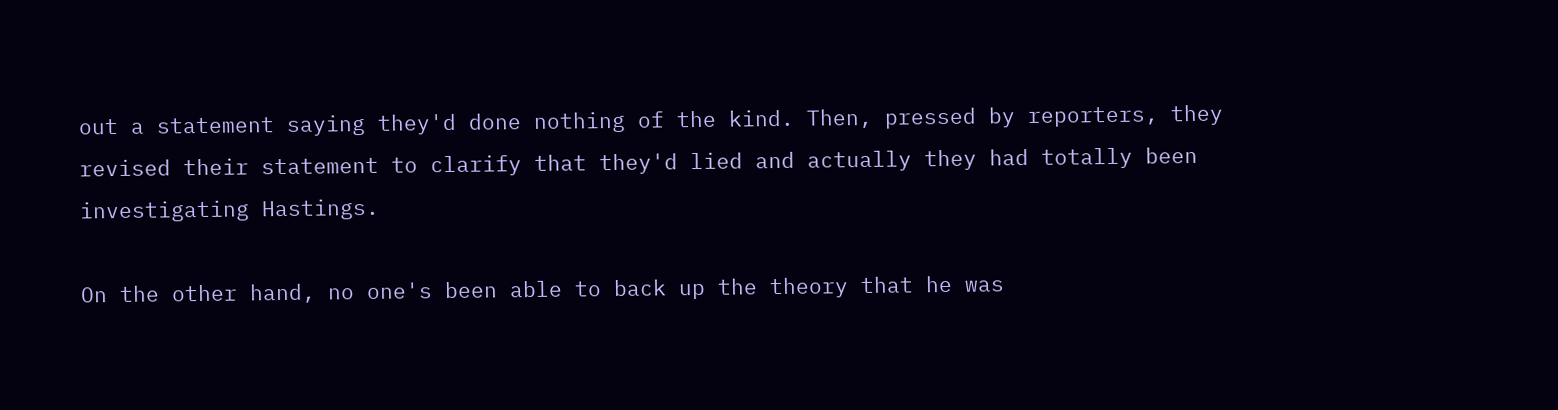out a statement saying they'd done nothing of the kind. Then, pressed by reporters, they revised their statement to clarify that they'd lied and actually they had totally been investigating Hastings.

On the other hand, no one's been able to back up the theory that he was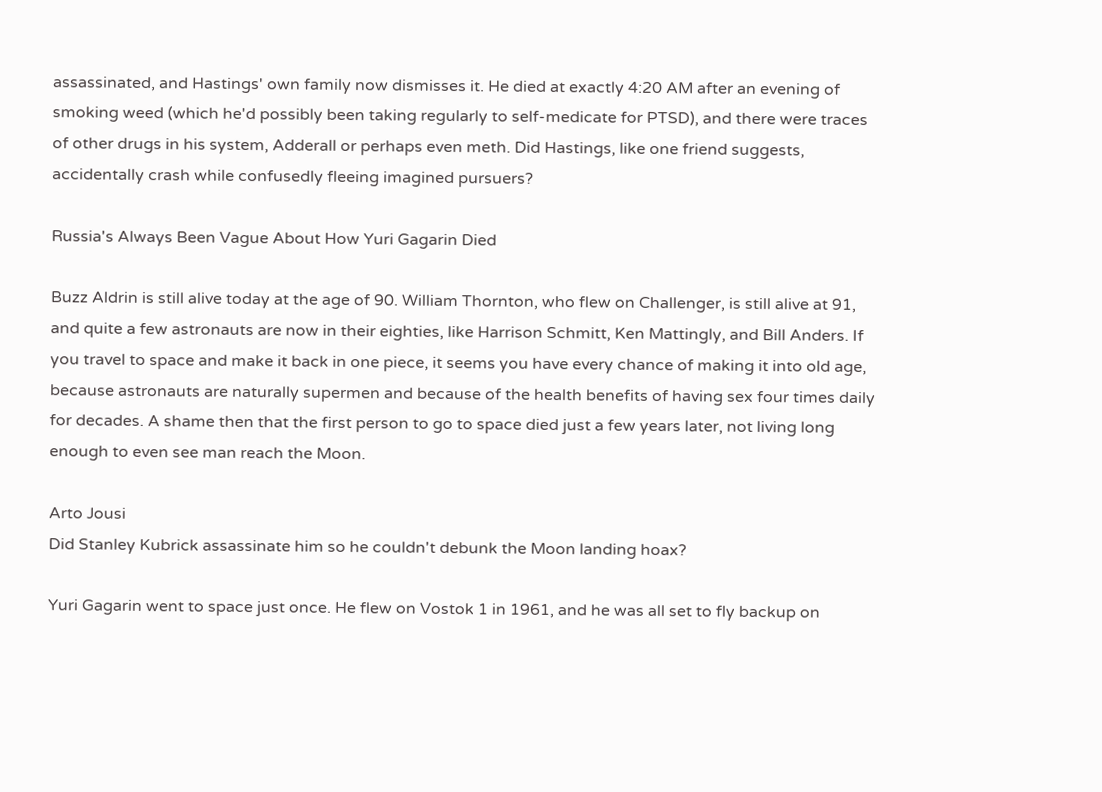assassinated, and Hastings' own family now dismisses it. He died at exactly 4:20 AM after an evening of smoking weed (which he'd possibly been taking regularly to self-medicate for PTSD), and there were traces of other drugs in his system, Adderall or perhaps even meth. Did Hastings, like one friend suggests, accidentally crash while confusedly fleeing imagined pursuers?

Russia's Always Been Vague About How Yuri Gagarin Died

Buzz Aldrin is still alive today at the age of 90. William Thornton, who flew on Challenger, is still alive at 91, and quite a few astronauts are now in their eighties, like Harrison Schmitt, Ken Mattingly, and Bill Anders. If you travel to space and make it back in one piece, it seems you have every chance of making it into old age, because astronauts are naturally supermen and because of the health benefits of having sex four times daily for decades. A shame then that the first person to go to space died just a few years later, not living long enough to even see man reach the Moon.

Arto Jousi
Did Stanley Kubrick assassinate him so he couldn't debunk the Moon landing hoax?

Yuri Gagarin went to space just once. He flew on Vostok 1 in 1961, and he was all set to fly backup on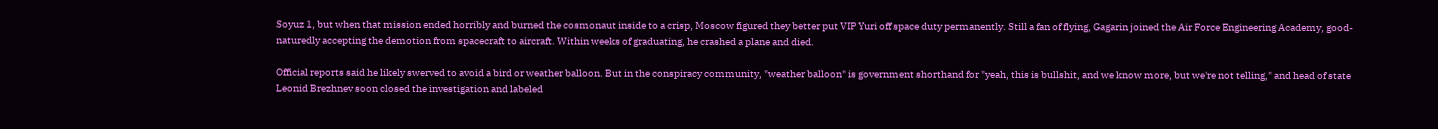Soyuz 1, but when that mission ended horribly and burned the cosmonaut inside to a crisp, Moscow figured they better put VIP Yuri off space duty permanently. Still a fan of flying, Gagarin joined the Air Force Engineering Academy, good-naturedly accepting the demotion from spacecraft to aircraft. Within weeks of graduating, he crashed a plane and died.

Official reports said he likely swerved to avoid a bird or weather balloon. But in the conspiracy community, "weather balloon" is government shorthand for "yeah, this is bullshit, and we know more, but we're not telling," and head of state Leonid Brezhnev soon closed the investigation and labeled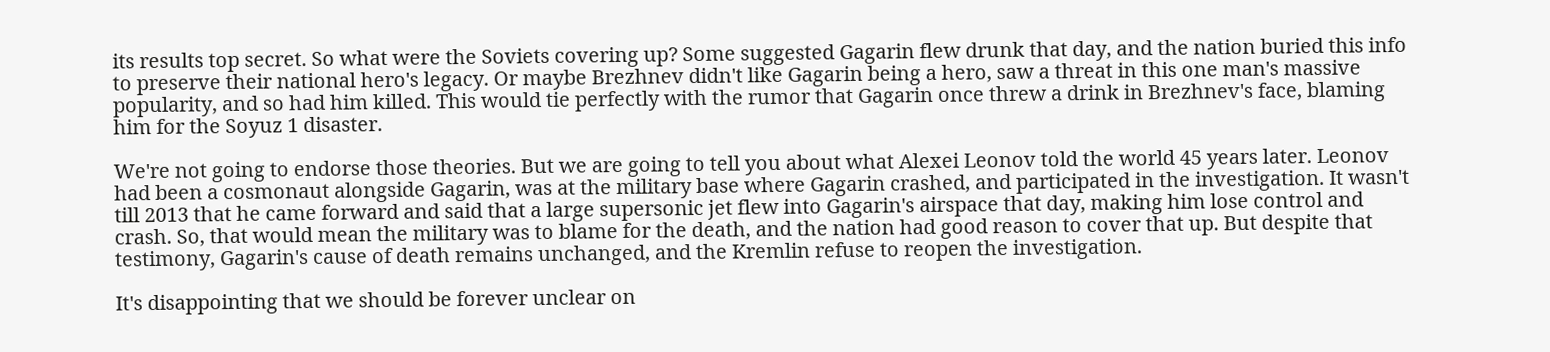its results top secret. So what were the Soviets covering up? Some suggested Gagarin flew drunk that day, and the nation buried this info to preserve their national hero's legacy. Or maybe Brezhnev didn't like Gagarin being a hero, saw a threat in this one man's massive popularity, and so had him killed. This would tie perfectly with the rumor that Gagarin once threw a drink in Brezhnev's face, blaming him for the Soyuz 1 disaster.

We're not going to endorse those theories. But we are going to tell you about what Alexei Leonov told the world 45 years later. Leonov had been a cosmonaut alongside Gagarin, was at the military base where Gagarin crashed, and participated in the investigation. It wasn't till 2013 that he came forward and said that a large supersonic jet flew into Gagarin's airspace that day, making him lose control and crash. So, that would mean the military was to blame for the death, and the nation had good reason to cover that up. But despite that testimony, Gagarin's cause of death remains unchanged, and the Kremlin refuse to reopen the investigation.

It's disappointing that we should be forever unclear on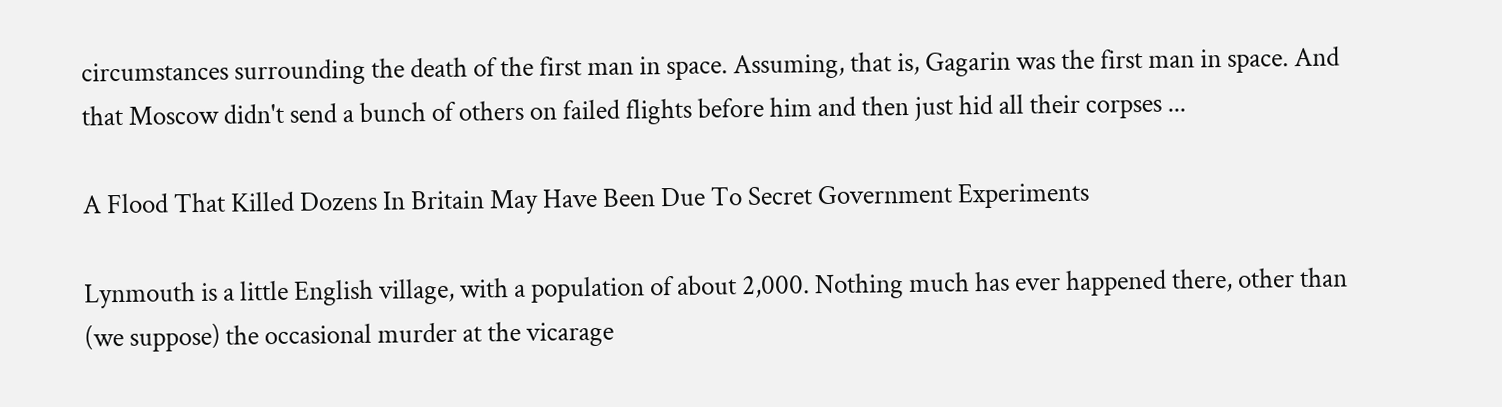circumstances surrounding the death of the first man in space. Assuming, that is, Gagarin was the first man in space. And that Moscow didn't send a bunch of others on failed flights before him and then just hid all their corpses ...

A Flood That Killed Dozens In Britain May Have Been Due To Secret Government Experiments

Lynmouth is a little English village, with a population of about 2,000. Nothing much has ever happened there, other than (we suppose) the occasional murder at the vicarage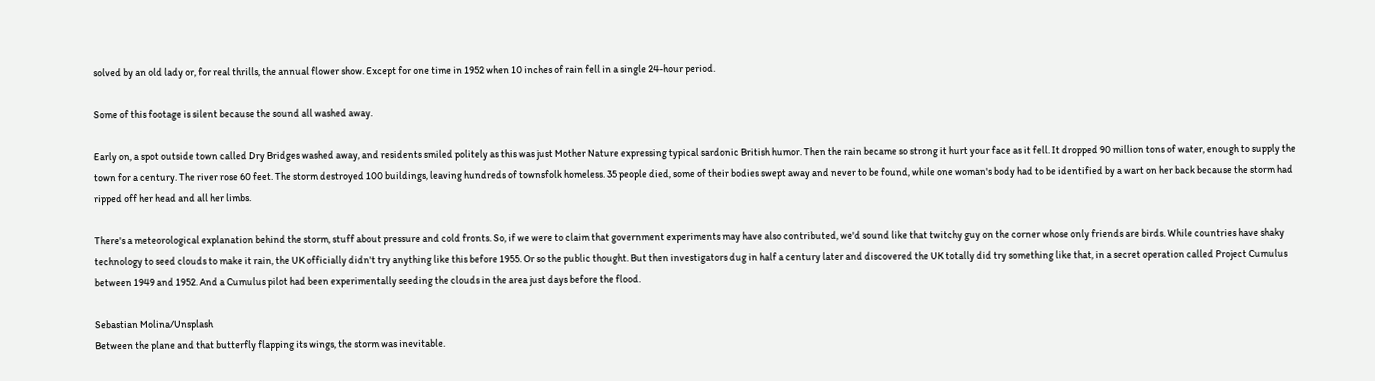solved by an old lady or, for real thrills, the annual flower show. Except for one time in 1952 when 10 inches of rain fell in a single 24-hour period.

Some of this footage is silent because the sound all washed away.

Early on, a spot outside town called Dry Bridges washed away, and residents smiled politely as this was just Mother Nature expressing typical sardonic British humor. Then the rain became so strong it hurt your face as it fell. It dropped 90 million tons of water, enough to supply the town for a century. The river rose 60 feet. The storm destroyed 100 buildings, leaving hundreds of townsfolk homeless. 35 people died, some of their bodies swept away and never to be found, while one woman's body had to be identified by a wart on her back because the storm had ripped off her head and all her limbs.

There's a meteorological explanation behind the storm, stuff about pressure and cold fronts. So, if we were to claim that government experiments may have also contributed, we'd sound like that twitchy guy on the corner whose only friends are birds. While countries have shaky technology to seed clouds to make it rain, the UK officially didn't try anything like this before 1955. Or so the public thought. But then investigators dug in half a century later and discovered the UK totally did try something like that, in a secret operation called Project Cumulus between 1949 and 1952. And a Cumulus pilot had been experimentally seeding the clouds in the area just days before the flood.

Sebastian Molina/Unsplash
Between the plane and that butterfly flapping its wings, the storm was inevitable.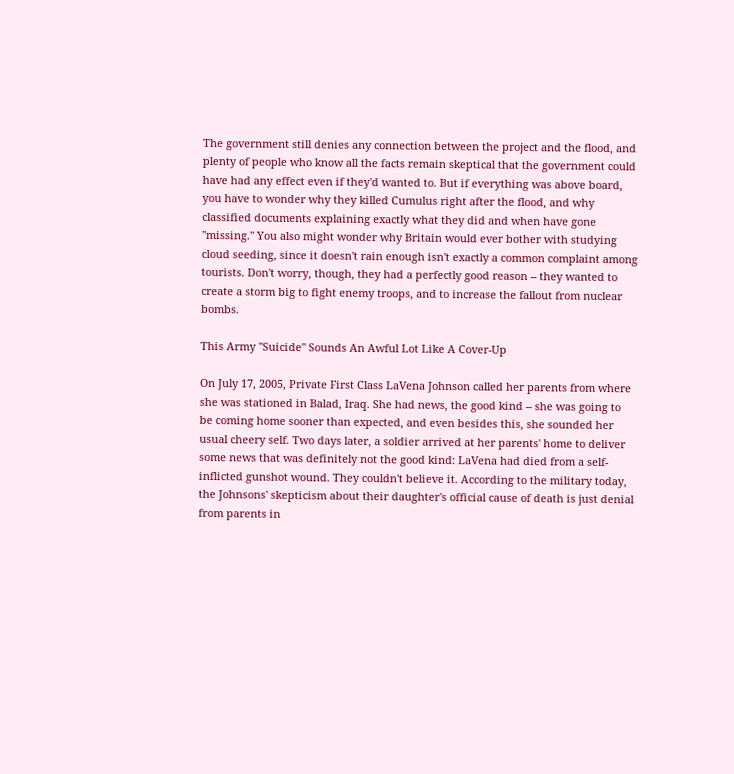The government still denies any connection between the project and the flood, and plenty of people who know all the facts remain skeptical that the government could have had any effect even if they'd wanted to. But if everything was above board, you have to wonder why they killed Cumulus right after the flood, and why classified documents explaining exactly what they did and when have gone "missing." You also might wonder why Britain would ever bother with studying cloud seeding, since it doesn't rain enough isn't exactly a common complaint among tourists. Don't worry, though, they had a perfectly good reason -- they wanted to create a storm big to fight enemy troops, and to increase the fallout from nuclear bombs.

This Army "Suicide" Sounds An Awful Lot Like A Cover-Up

On July 17, 2005, Private First Class LaVena Johnson called her parents from where she was stationed in Balad, Iraq. She had news, the good kind -- she was going to be coming home sooner than expected, and even besides this, she sounded her usual cheery self. Two days later, a soldier arrived at her parents' home to deliver some news that was definitely not the good kind: LaVena had died from a self-inflicted gunshot wound. They couldn't believe it. According to the military today, the Johnsons' skepticism about their daughter's official cause of death is just denial from parents in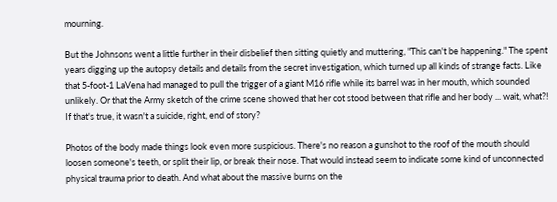mourning.

But the Johnsons went a little further in their disbelief then sitting quietly and muttering, "This can't be happening." The spent years digging up the autopsy details and details from the secret investigation, which turned up all kinds of strange facts. Like that 5-foot-1 LaVena had managed to pull the trigger of a giant M16 rifle while its barrel was in her mouth, which sounded unlikely. Or that the Army sketch of the crime scene showed that her cot stood between that rifle and her body ... wait, what?! If that's true, it wasn't a suicide, right, end of story?

Photos of the body made things look even more suspicious. There's no reason a gunshot to the roof of the mouth should loosen someone's teeth, or split their lip, or break their nose. That would instead seem to indicate some kind of unconnected physical trauma prior to death. And what about the massive burns on the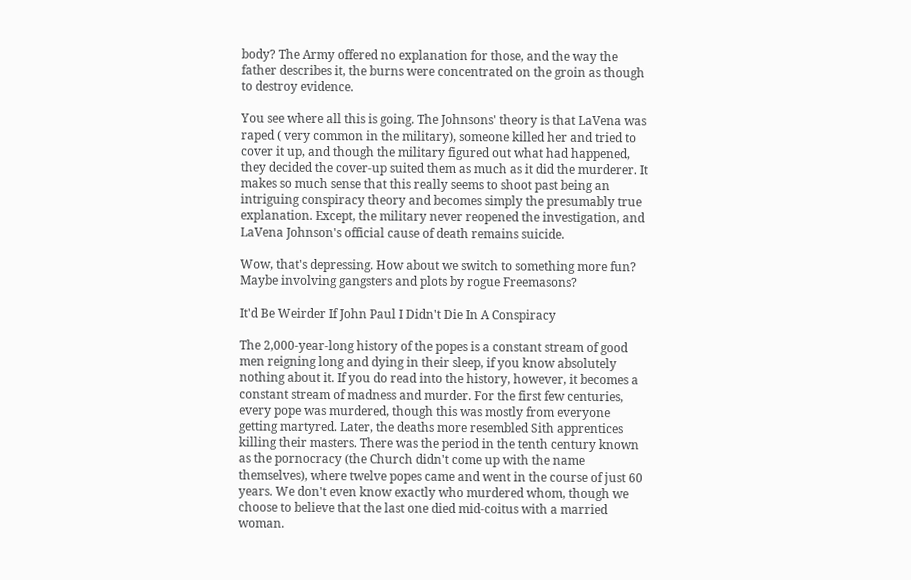body? The Army offered no explanation for those, and the way the father describes it, the burns were concentrated on the groin as though to destroy evidence.

You see where all this is going. The Johnsons' theory is that LaVena was raped ( very common in the military), someone killed her and tried to cover it up, and though the military figured out what had happened, they decided the cover-up suited them as much as it did the murderer. It makes so much sense that this really seems to shoot past being an intriguing conspiracy theory and becomes simply the presumably true explanation. Except, the military never reopened the investigation, and LaVena Johnson's official cause of death remains suicide.

Wow, that's depressing. How about we switch to something more fun? Maybe involving gangsters and plots by rogue Freemasons?

It'd Be Weirder If John Paul I Didn't Die In A Conspiracy

The 2,000-year-long history of the popes is a constant stream of good men reigning long and dying in their sleep, if you know absolutely nothing about it. If you do read into the history, however, it becomes a constant stream of madness and murder. For the first few centuries, every pope was murdered, though this was mostly from everyone getting martyred. Later, the deaths more resembled Sith apprentices killing their masters. There was the period in the tenth century known as the pornocracy (the Church didn't come up with the name themselves), where twelve popes came and went in the course of just 60 years. We don't even know exactly who murdered whom, though we choose to believe that the last one died mid-coitus with a married woman.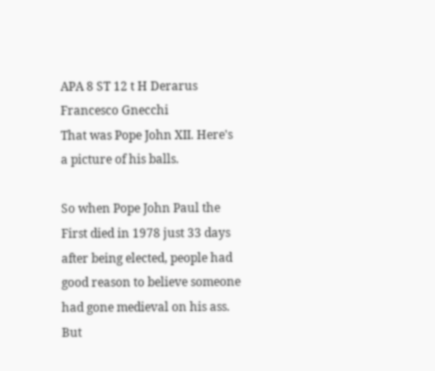APA 8 ST 12 t H Derarus
Francesco Gnecchi
That was Pope John XII. Here's a picture of his balls.

So when Pope John Paul the First died in 1978 just 33 days after being elected, people had good reason to believe someone had gone medieval on his ass. But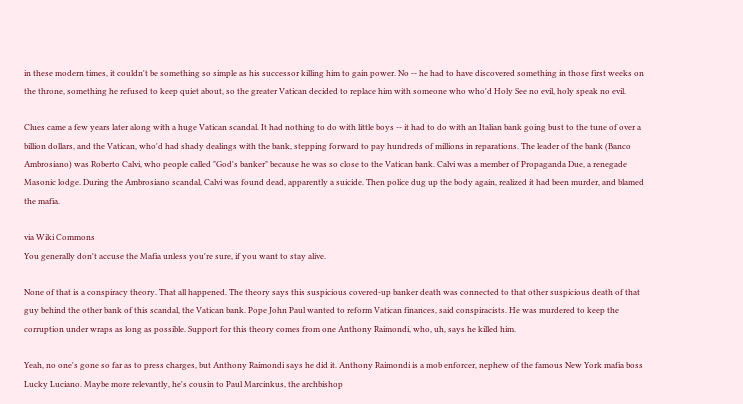in these modern times, it couldn't be something so simple as his successor killing him to gain power. No -- he had to have discovered something in those first weeks on the throne, something he refused to keep quiet about, so the greater Vatican decided to replace him with someone who who'd Holy See no evil, holy speak no evil.

Clues came a few years later along with a huge Vatican scandal. It had nothing to do with little boys -- it had to do with an Italian bank going bust to the tune of over a billion dollars, and the Vatican, who'd had shady dealings with the bank, stepping forward to pay hundreds of millions in reparations. The leader of the bank (Banco Ambrosiano) was Roberto Calvi, who people called "God's banker" because he was so close to the Vatican bank. Calvi was a member of Propaganda Due, a renegade Masonic lodge. During the Ambrosiano scandal, Calvi was found dead, apparently a suicide. Then police dug up the body again, realized it had been murder, and blamed the mafia.

via Wiki Commons
You generally don't accuse the Mafia unless you're sure, if you want to stay alive.

None of that is a conspiracy theory. That all happened. The theory says this suspicious covered-up banker death was connected to that other suspicious death of that guy behind the other bank of this scandal, the Vatican bank. Pope John Paul wanted to reform Vatican finances, said conspiracists. He was murdered to keep the corruption under wraps as long as possible. Support for this theory comes from one Anthony Raimondi, who, uh, says he killed him.

Yeah, no one's gone so far as to press charges, but Anthony Raimondi says he did it. Anthony Raimondi is a mob enforcer, nephew of the famous New York mafia boss Lucky Luciano. Maybe more relevantly, he's cousin to Paul Marcinkus, the archbishop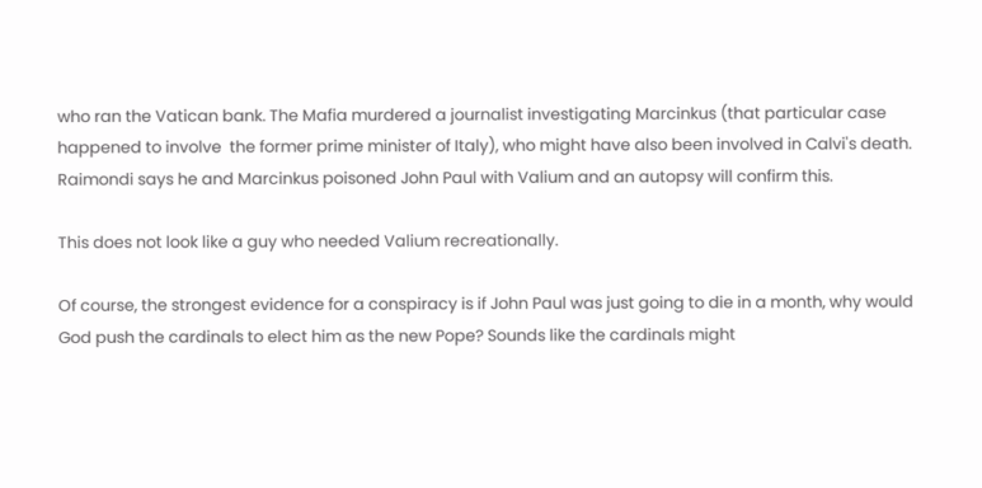who ran the Vatican bank. The Mafia murdered a journalist investigating Marcinkus (that particular case happened to involve  the former prime minister of Italy), who might have also been involved in Calvi's death. Raimondi says he and Marcinkus poisoned John Paul with Valium and an autopsy will confirm this.

This does not look like a guy who needed Valium recreationally.

Of course, the strongest evidence for a conspiracy is if John Paul was just going to die in a month, why would God push the cardinals to elect him as the new Pope? Sounds like the cardinals might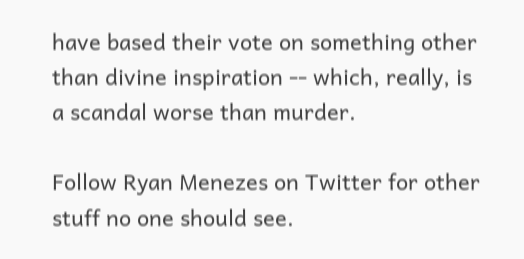have based their vote on something other than divine inspiration -- which, really, is a scandal worse than murder.

Follow Ryan Menezes on Twitter for other stuff no one should see.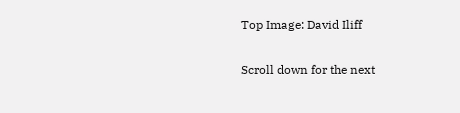Top Image: David Iliff

Scroll down for the next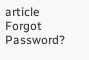article
Forgot Password?